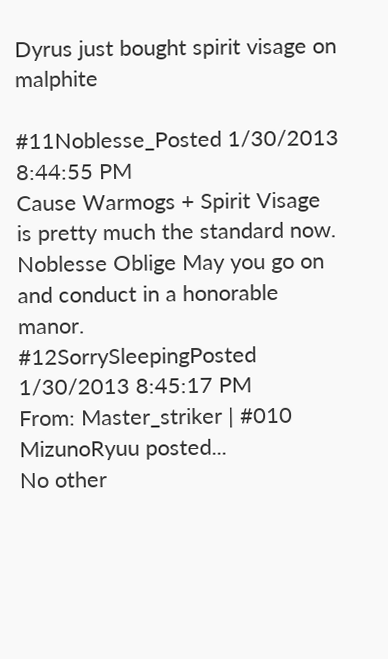Dyrus just bought spirit visage on malphite

#11Noblesse_Posted 1/30/2013 8:44:55 PM
Cause Warmogs + Spirit Visage is pretty much the standard now.
Noblesse Oblige May you go on and conduct in a honorable manor.
#12SorrySleepingPosted 1/30/2013 8:45:17 PM
From: Master_striker | #010
MizunoRyuu posted...
No other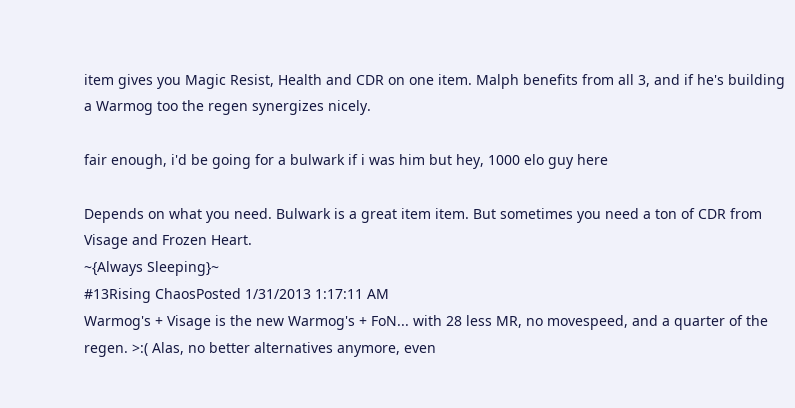item gives you Magic Resist, Health and CDR on one item. Malph benefits from all 3, and if he's building a Warmog too the regen synergizes nicely.

fair enough, i'd be going for a bulwark if i was him but hey, 1000 elo guy here

Depends on what you need. Bulwark is a great item item. But sometimes you need a ton of CDR from Visage and Frozen Heart.
~{Always Sleeping}~
#13Rising ChaosPosted 1/31/2013 1:17:11 AM
Warmog's + Visage is the new Warmog's + FoN... with 28 less MR, no movespeed, and a quarter of the regen. >:( Alas, no better alternatives anymore, even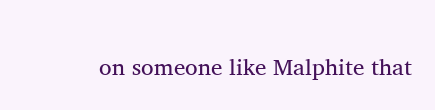on someone like Malphite that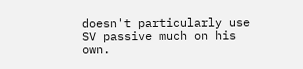doesn't particularly use SV passive much on his own.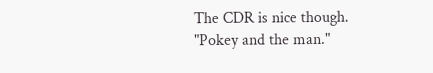The CDR is nice though.
"Pokey and the man."